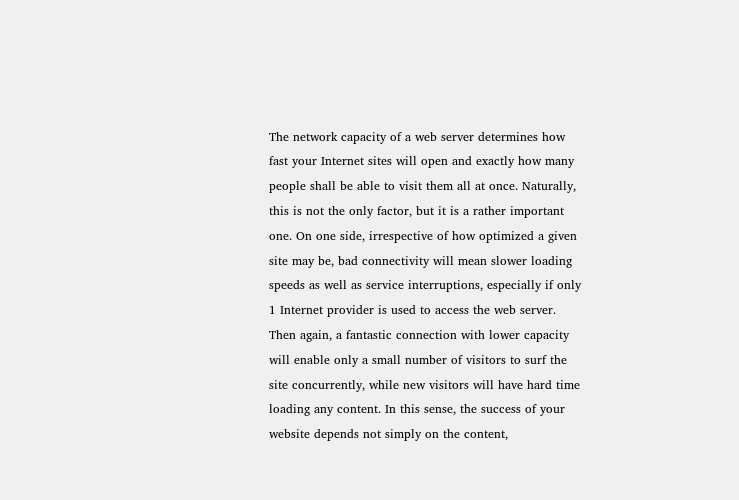The network capacity of a web server determines how fast your Internet sites will open and exactly how many people shall be able to visit them all at once. Naturally, this is not the only factor, but it is a rather important one. On one side, irrespective of how optimized a given site may be, bad connectivity will mean slower loading speeds as well as service interruptions, especially if only 1 Internet provider is used to access the web server. Then again, a fantastic connection with lower capacity will enable only a small number of visitors to surf the site concurrently, while new visitors will have hard time loading any content. In this sense, the success of your website depends not simply on the content,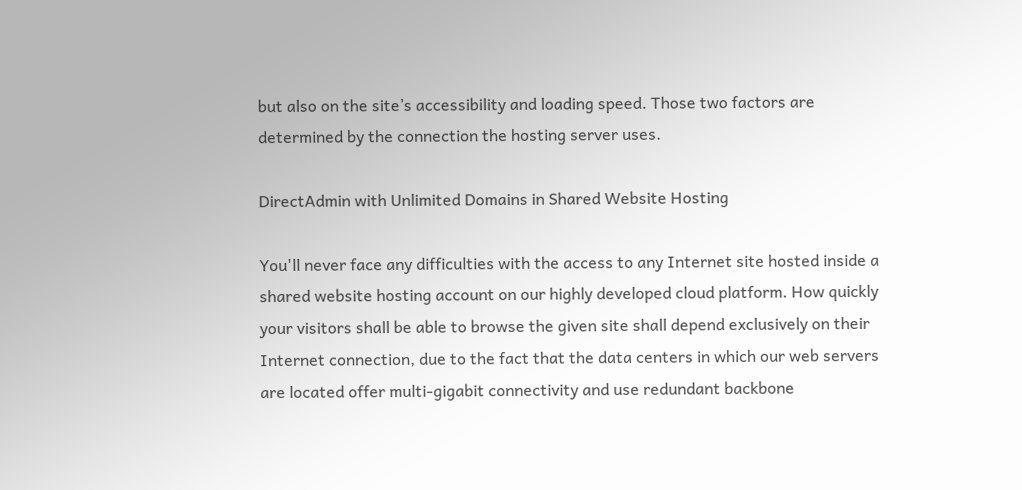but also on the site’s accessibility and loading speed. Those two factors are determined by the connection the hosting server uses.

DirectAdmin with Unlimited Domains in Shared Website Hosting

You'll never face any difficulties with the access to any Internet site hosted inside a shared website hosting account on our highly developed cloud platform. How quickly your visitors shall be able to browse the given site shall depend exclusively on their Internet connection, due to the fact that the data centers in which our web servers are located offer multi-gigabit connectivity and use redundant backbone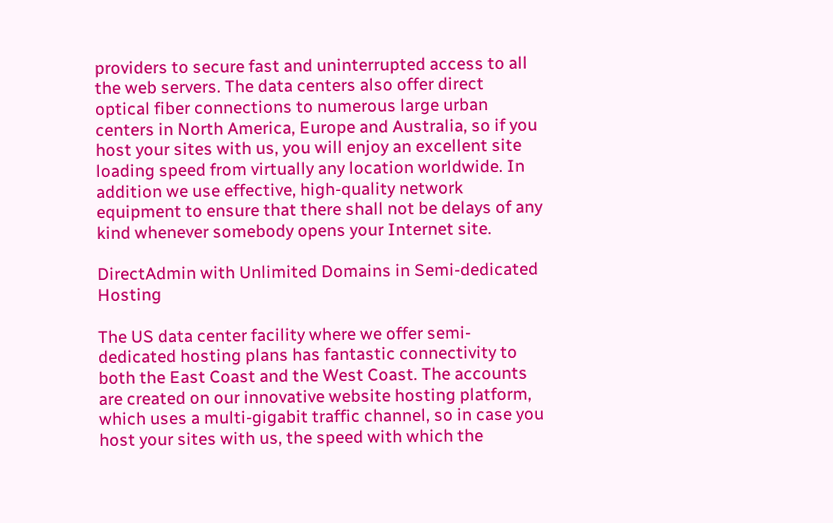providers to secure fast and uninterrupted access to all the web servers. The data centers also offer direct optical fiber connections to numerous large urban centers in North America, Europe and Australia, so if you host your sites with us, you will enjoy an excellent site loading speed from virtually any location worldwide. In addition we use effective, high-quality network equipment to ensure that there shall not be delays of any kind whenever somebody opens your Internet site.

DirectAdmin with Unlimited Domains in Semi-dedicated Hosting

The US data center facility where we offer semi-dedicated hosting plans has fantastic connectivity to both the East Coast and the West Coast. The accounts are created on our innovative website hosting platform, which uses a multi-gigabit traffic channel, so in case you host your sites with us, the speed with which the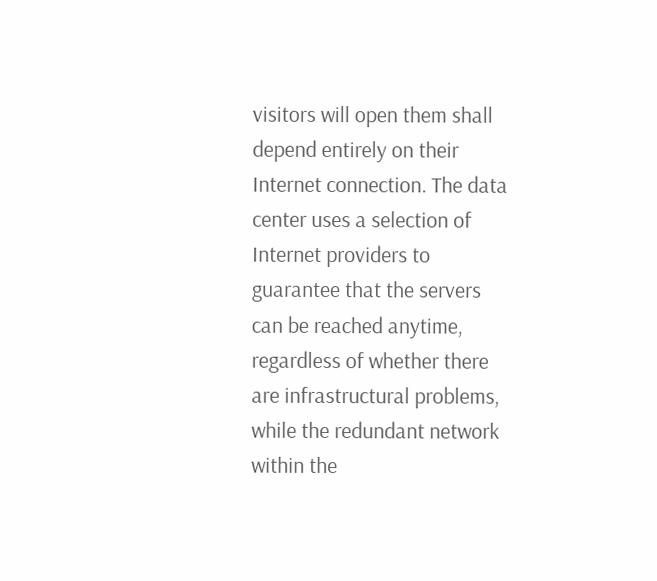visitors will open them shall depend entirely on their Internet connection. The data center uses a selection of Internet providers to guarantee that the servers can be reached anytime, regardless of whether there are infrastructural problems, while the redundant network within the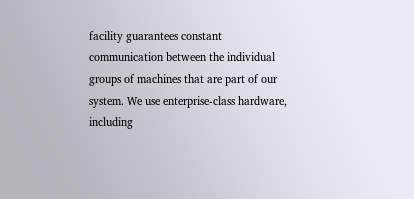facility guarantees constant communication between the individual groups of machines that are part of our system. We use enterprise-class hardware, including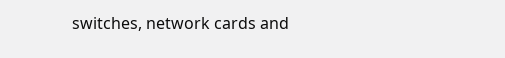switches, network cards and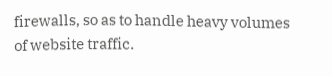firewalls, so as to handle heavy volumes of website traffic.